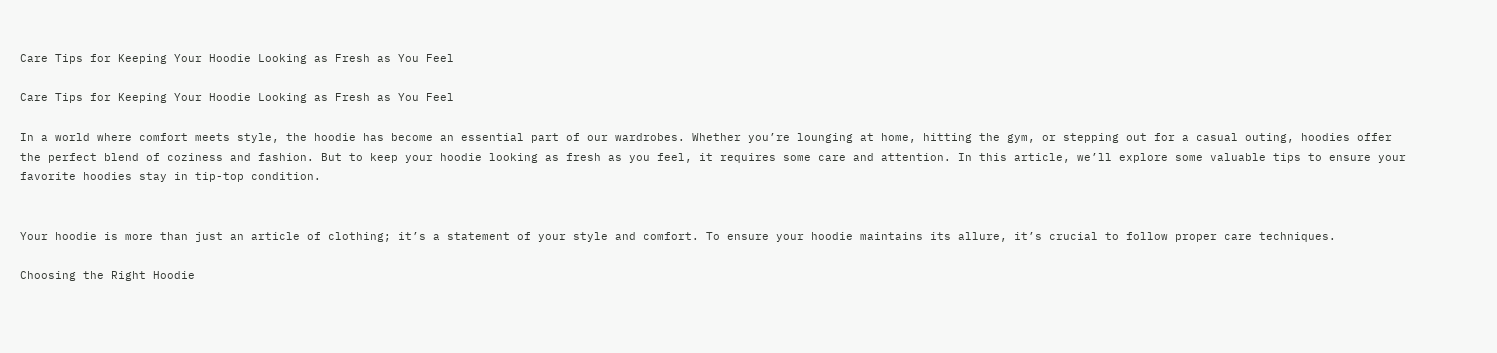Care Tips for Keeping Your Hoodie Looking as Fresh as You Feel

Care Tips for Keeping Your Hoodie Looking as Fresh as You Feel

In a world where comfort meets style, the hoodie has become an essential part of our wardrobes. Whether you’re lounging at home, hitting the gym, or stepping out for a casual outing, hoodies offer the perfect blend of coziness and fashion. But to keep your hoodie looking as fresh as you feel, it requires some care and attention. In this article, we’ll explore some valuable tips to ensure your favorite hoodies stay in tip-top condition.


Your hoodie is more than just an article of clothing; it’s a statement of your style and comfort. To ensure your hoodie maintains its allure, it’s crucial to follow proper care techniques.

Choosing the Right Hoodie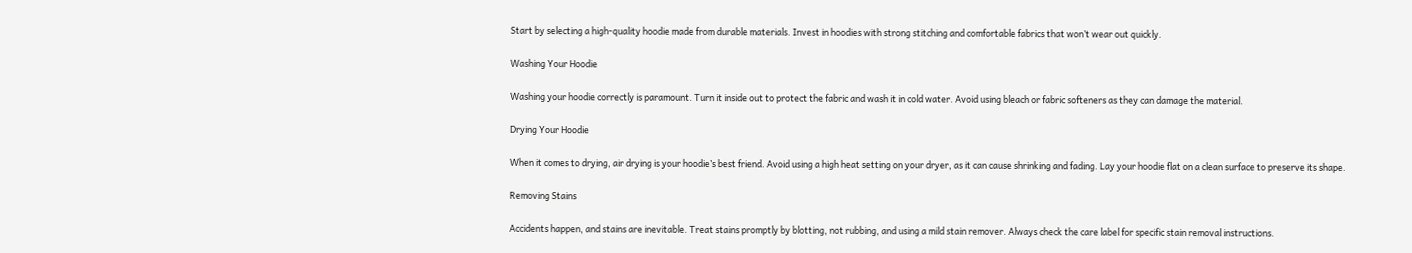Start by selecting a high-quality hoodie made from durable materials. Invest in hoodies with strong stitching and comfortable fabrics that won’t wear out quickly.

Washing Your Hoodie

Washing your hoodie correctly is paramount. Turn it inside out to protect the fabric and wash it in cold water. Avoid using bleach or fabric softeners as they can damage the material.

Drying Your Hoodie

When it comes to drying, air drying is your hoodie’s best friend. Avoid using a high heat setting on your dryer, as it can cause shrinking and fading. Lay your hoodie flat on a clean surface to preserve its shape.

Removing Stains

Accidents happen, and stains are inevitable. Treat stains promptly by blotting, not rubbing, and using a mild stain remover. Always check the care label for specific stain removal instructions.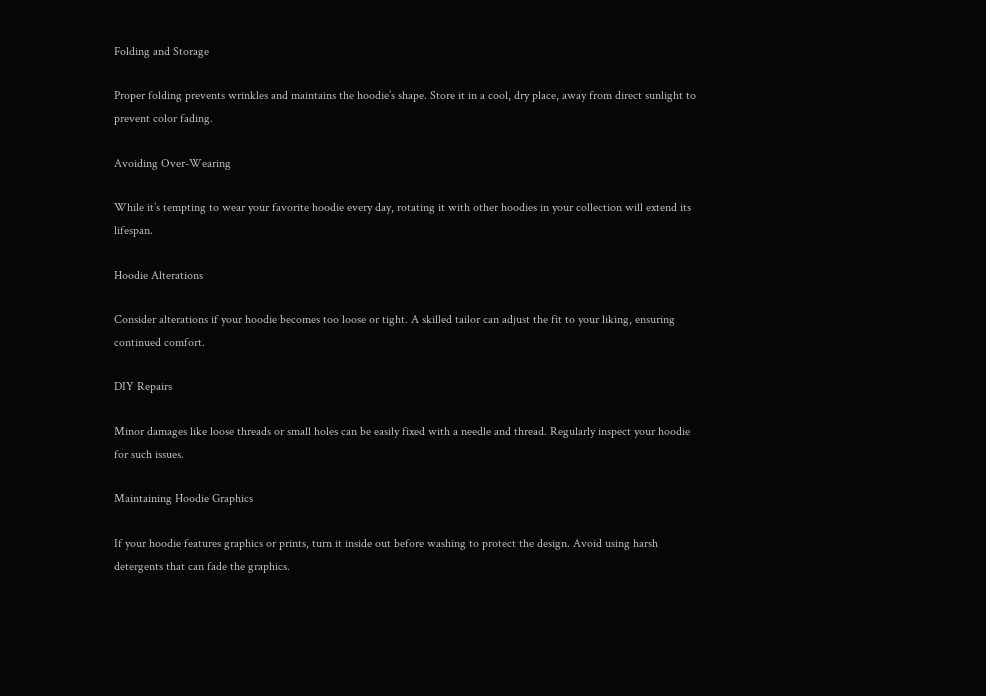Folding and Storage

Proper folding prevents wrinkles and maintains the hoodie’s shape. Store it in a cool, dry place, away from direct sunlight to prevent color fading.

Avoiding Over-Wearing

While it’s tempting to wear your favorite hoodie every day, rotating it with other hoodies in your collection will extend its lifespan.

Hoodie Alterations

Consider alterations if your hoodie becomes too loose or tight. A skilled tailor can adjust the fit to your liking, ensuring continued comfort.

DIY Repairs

Minor damages like loose threads or small holes can be easily fixed with a needle and thread. Regularly inspect your hoodie for such issues.

Maintaining Hoodie Graphics

If your hoodie features graphics or prints, turn it inside out before washing to protect the design. Avoid using harsh detergents that can fade the graphics.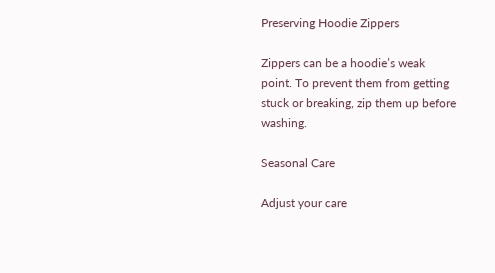Preserving Hoodie Zippers

Zippers can be a hoodie’s weak point. To prevent them from getting stuck or breaking, zip them up before washing.

Seasonal Care

Adjust your care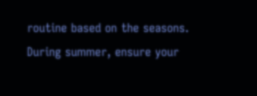routine based on the seasons. During summer, ensure your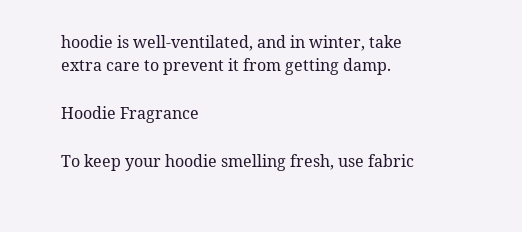hoodie is well-ventilated, and in winter, take extra care to prevent it from getting damp.

Hoodie Fragrance

To keep your hoodie smelling fresh, use fabric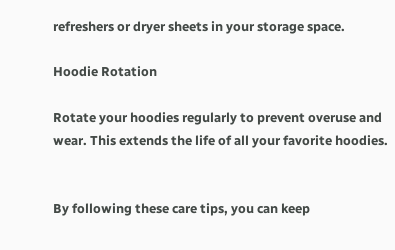refreshers or dryer sheets in your storage space.

Hoodie Rotation

Rotate your hoodies regularly to prevent overuse and wear. This extends the life of all your favorite hoodies.


By following these care tips, you can keep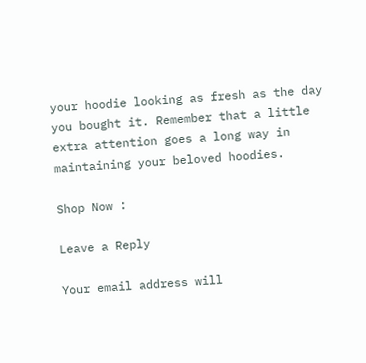your hoodie looking as fresh as the day you bought it. Remember that a little extra attention goes a long way in maintaining your beloved hoodies.

Shop Now :

Leave a Reply

Your email address will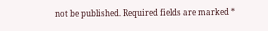not be published. Required fields are marked *